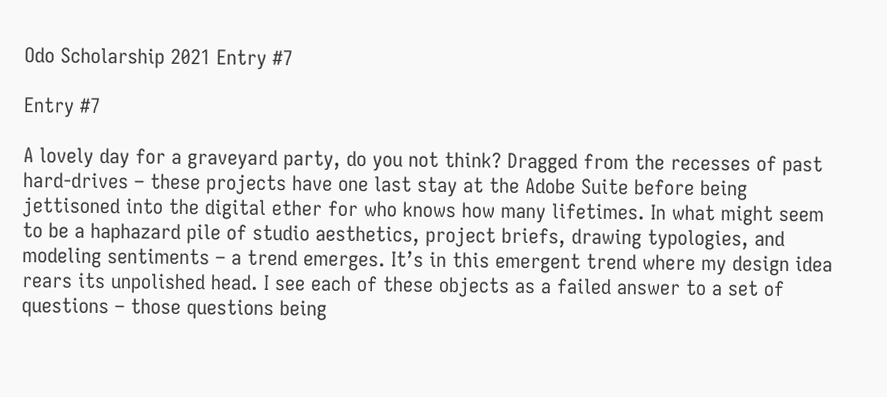Odo Scholarship 2021 Entry #7

Entry #7

A lovely day for a graveyard party, do you not think? Dragged from the recesses of past hard-drives – these projects have one last stay at the Adobe Suite before being jettisoned into the digital ether for who knows how many lifetimes. In what might seem to be a haphazard pile of studio aesthetics, project briefs, drawing typologies, and modeling sentiments – a trend emerges. It’s in this emergent trend where my design idea rears its unpolished head. I see each of these objects as a failed answer to a set of questions – those questions being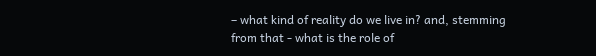– what kind of reality do we live in? and, stemming from that - what is the role of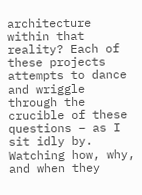architecture within that reality? Each of these projects attempts to dance and wriggle through the crucible of these questions – as I sit idly by. Watching how, why, and when they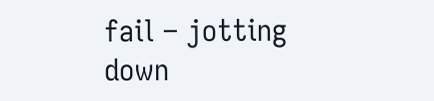fail – jotting down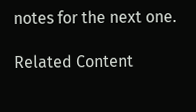notes for the next one.

Related Content